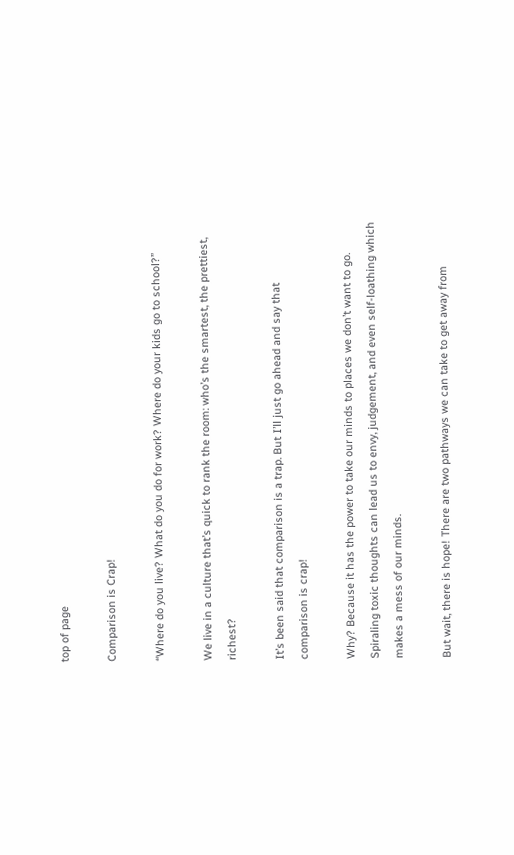top of page

Comparison is Crap!

“Where do you live? What do you do for work? Where do your kids go to school?”

We live in a culture that’s quick to rank the room: who’s the smartest, the prettiest, richest?

It’s been said that comparison is a trap. But I’ll just go ahead and say that comparison is crap!

Why? Because it has the power to take our minds to places we don’t want to go. Spiraling toxic thoughts can lead us to envy, judgement, and even self-loathing which makes a mess of our minds.

But wait, there is hope! There are two pathways we can take to get away from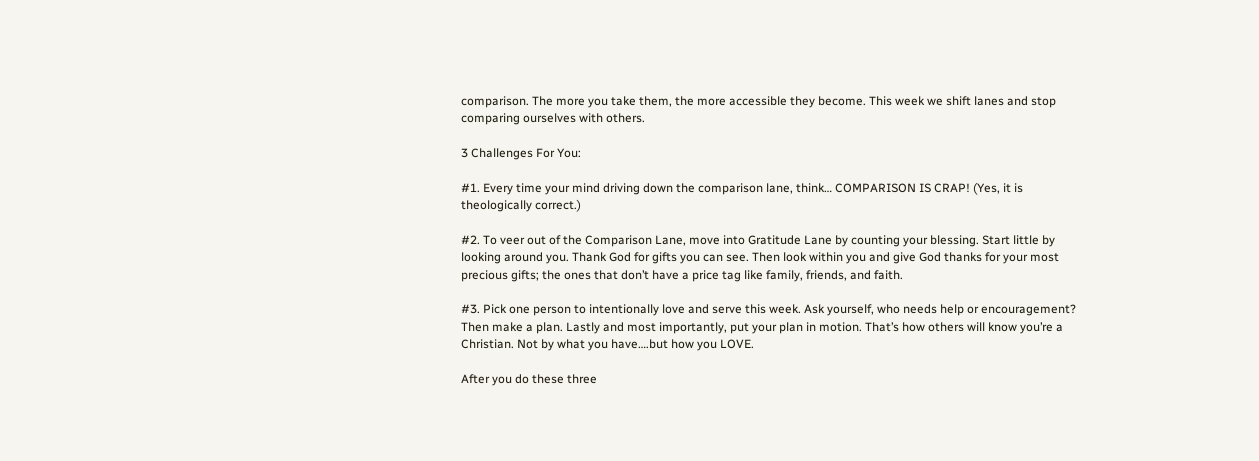comparison. The more you take them, the more accessible they become. This week we shift lanes and stop comparing ourselves with others.

3 Challenges For You:

#1. Every time your mind driving down the comparison lane, think… COMPARISON IS CRAP! (Yes, it is theologically correct.)

#2. To veer out of the Comparison Lane, move into Gratitude Lane by counting your blessing. Start little by looking around you. Thank God for gifts you can see. Then look within you and give God thanks for your most precious gifts; the ones that don’t have a price tag like family, friends, and faith.

#3. Pick one person to intentionally love and serve this week. Ask yourself, who needs help or encouragement? Then make a plan. Lastly and most importantly, put your plan in motion. That’s how others will know you’re a Christian. Not by what you have….but how you LOVE.

After you do these three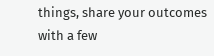things, share your outcomes with a few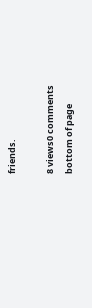friends.

8 views0 comments
bottom of page